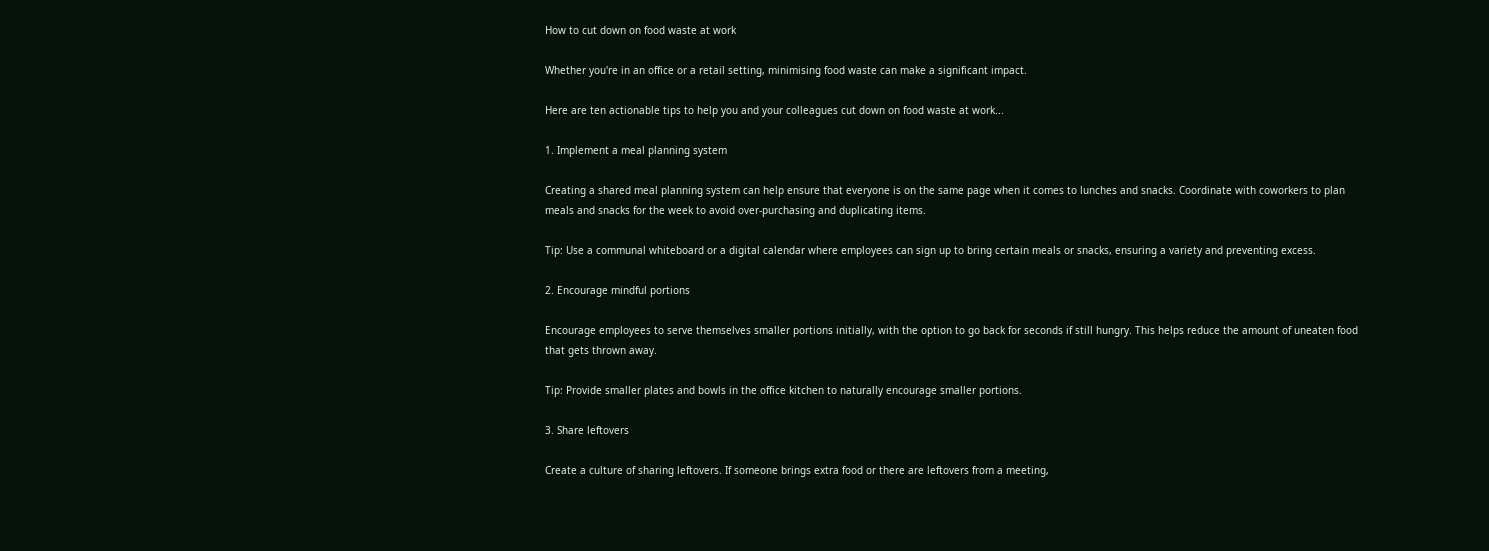How to cut down on food waste at work

Whether you're in an office or a retail setting, minimising food waste can make a significant impact.

Here are ten actionable tips to help you and your colleagues cut down on food waste at work...

1. Implement a meal planning system

Creating a shared meal planning system can help ensure that everyone is on the same page when it comes to lunches and snacks. Coordinate with coworkers to plan meals and snacks for the week to avoid over-purchasing and duplicating items.

Tip: Use a communal whiteboard or a digital calendar where employees can sign up to bring certain meals or snacks, ensuring a variety and preventing excess.

2. Encourage mindful portions

Encourage employees to serve themselves smaller portions initially, with the option to go back for seconds if still hungry. This helps reduce the amount of uneaten food that gets thrown away.

Tip: Provide smaller plates and bowls in the office kitchen to naturally encourage smaller portions.

3. Share leftovers

Create a culture of sharing leftovers. If someone brings extra food or there are leftovers from a meeting,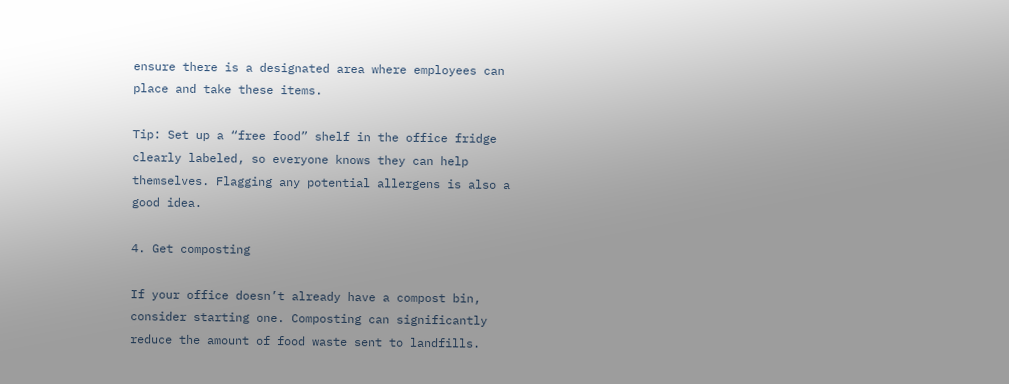ensure there is a designated area where employees can place and take these items.

Tip: Set up a “free food” shelf in the office fridge clearly labeled, so everyone knows they can help themselves. Flagging any potential allergens is also a good idea.

4. Get composting

If your office doesn’t already have a compost bin, consider starting one. Composting can significantly reduce the amount of food waste sent to landfills.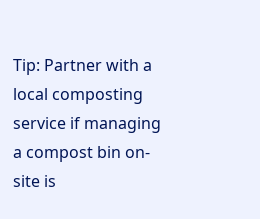Tip: Partner with a local composting service if managing a compost bin on-site is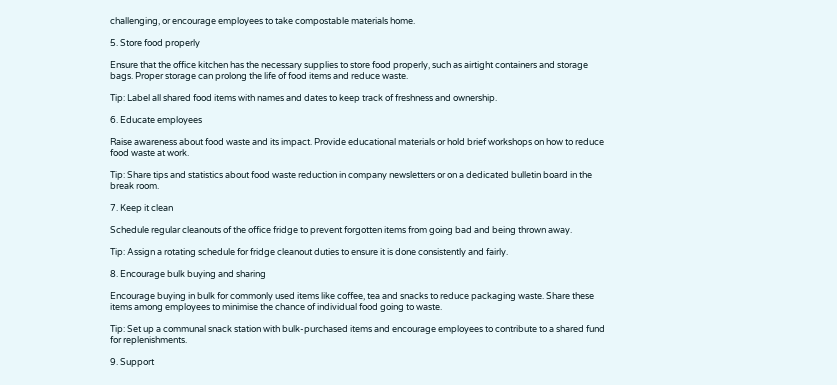challenging, or encourage employees to take compostable materials home.

5. Store food properly

Ensure that the office kitchen has the necessary supplies to store food properly, such as airtight containers and storage bags. Proper storage can prolong the life of food items and reduce waste.

Tip: Label all shared food items with names and dates to keep track of freshness and ownership.

6. Educate employees

Raise awareness about food waste and its impact. Provide educational materials or hold brief workshops on how to reduce food waste at work.

Tip: Share tips and statistics about food waste reduction in company newsletters or on a dedicated bulletin board in the break room.

7. Keep it clean

Schedule regular cleanouts of the office fridge to prevent forgotten items from going bad and being thrown away.

Tip: Assign a rotating schedule for fridge cleanout duties to ensure it is done consistently and fairly.

8. Encourage bulk buying and sharing

Encourage buying in bulk for commonly used items like coffee, tea and snacks to reduce packaging waste. Share these items among employees to minimise the chance of individual food going to waste.

Tip: Set up a communal snack station with bulk-purchased items and encourage employees to contribute to a shared fund for replenishments.

9. Support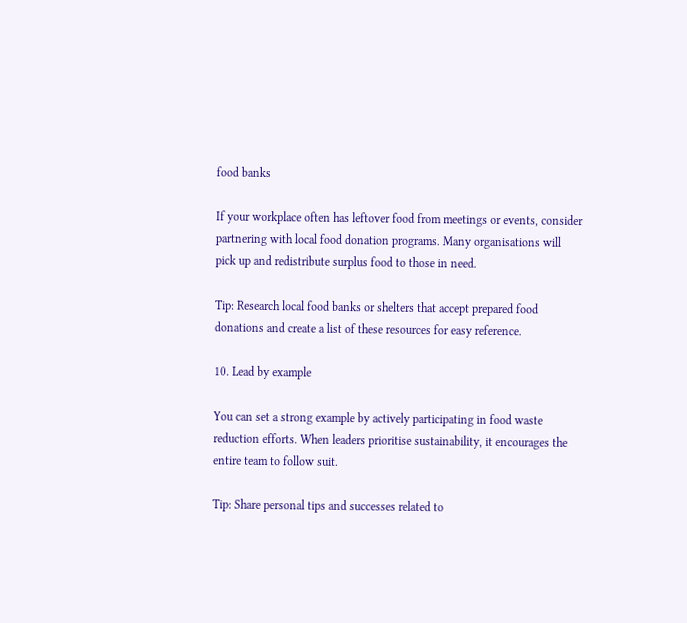food banks

If your workplace often has leftover food from meetings or events, consider partnering with local food donation programs. Many organisations will pick up and redistribute surplus food to those in need.

Tip: Research local food banks or shelters that accept prepared food donations and create a list of these resources for easy reference.

10. Lead by example

You can set a strong example by actively participating in food waste reduction efforts. When leaders prioritise sustainability, it encourages the entire team to follow suit.

Tip: Share personal tips and successes related to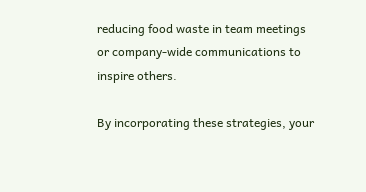reducing food waste in team meetings or company-wide communications to inspire others.

By incorporating these strategies, your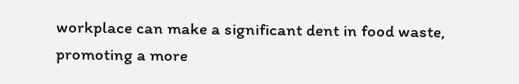workplace can make a significant dent in food waste, promoting a more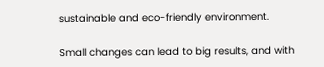sustainable and eco-friendly environment.

Small changes can lead to big results, and with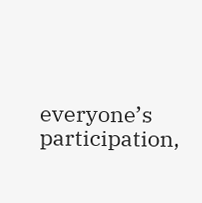everyone’s participation,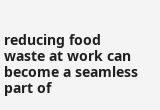reducing food waste at work can become a seamless part of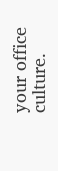your office culture.